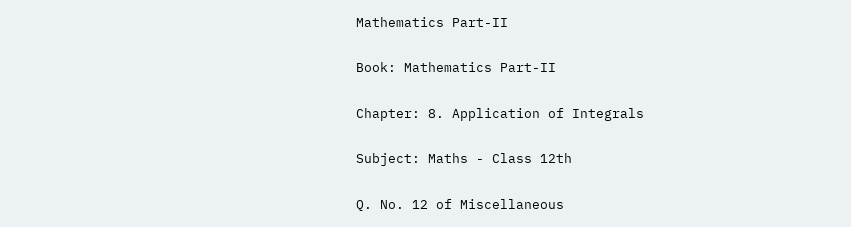Mathematics Part-II

Book: Mathematics Part-II

Chapter: 8. Application of Integrals

Subject: Maths - Class 12th

Q. No. 12 of Miscellaneous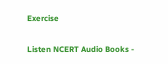Exercise

Listen NCERT Audio Books -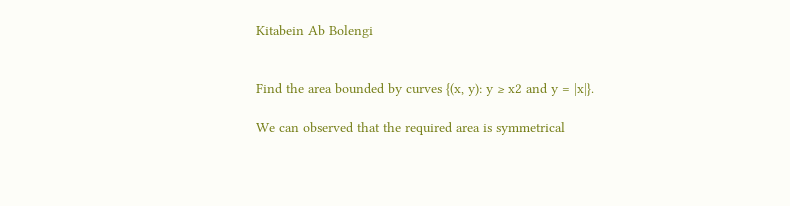Kitabein Ab Bolengi


Find the area bounded by curves {(x, y): y ≥ x2 and y = |x|}.

We can observed that the required area is symmetrical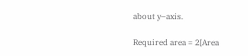about y–axis.

Required area = 2[Area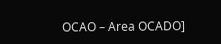OCAO – Area OCADO]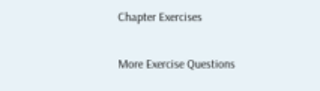Chapter Exercises

More Exercise Questions